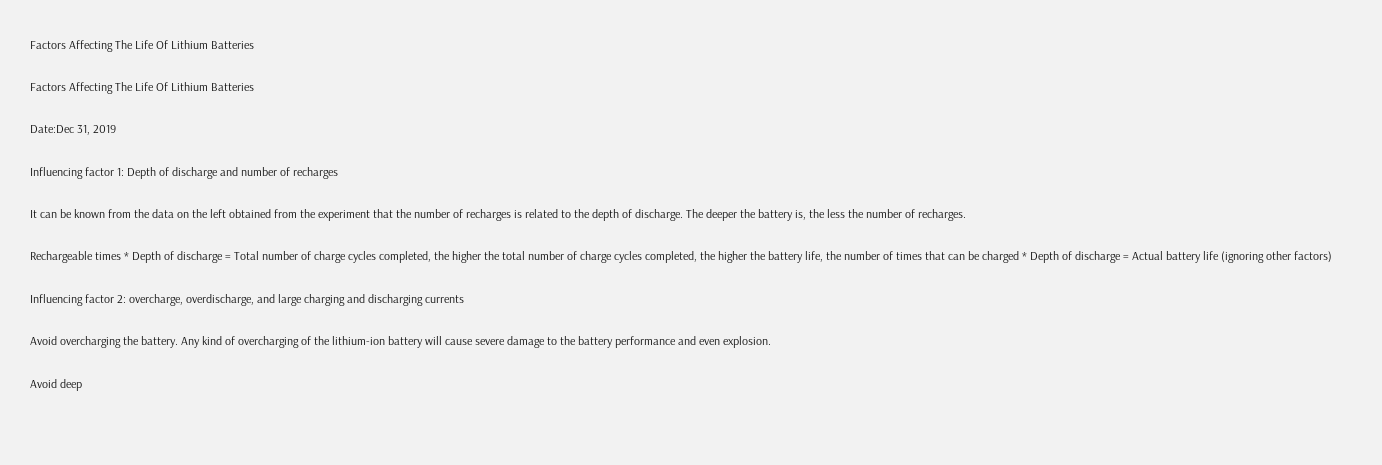Factors Affecting The Life Of Lithium Batteries

Factors Affecting The Life Of Lithium Batteries

Date:Dec 31, 2019

Influencing factor 1: Depth of discharge and number of recharges

It can be known from the data on the left obtained from the experiment that the number of recharges is related to the depth of discharge. The deeper the battery is, the less the number of recharges.

Rechargeable times * Depth of discharge = Total number of charge cycles completed, the higher the total number of charge cycles completed, the higher the battery life, the number of times that can be charged * Depth of discharge = Actual battery life (ignoring other factors)

Influencing factor 2: overcharge, overdischarge, and large charging and discharging currents

Avoid overcharging the battery. Any kind of overcharging of the lithium-ion battery will cause severe damage to the battery performance and even explosion.

Avoid deep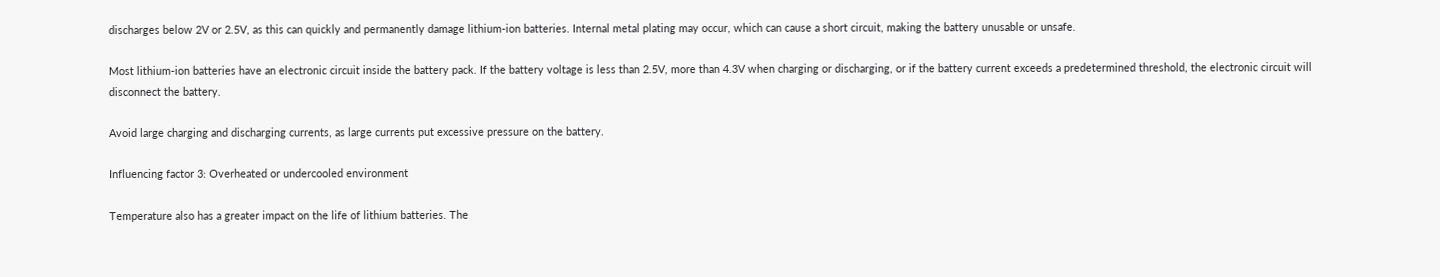discharges below 2V or 2.5V, as this can quickly and permanently damage lithium-ion batteries. Internal metal plating may occur, which can cause a short circuit, making the battery unusable or unsafe.

Most lithium-ion batteries have an electronic circuit inside the battery pack. If the battery voltage is less than 2.5V, more than 4.3V when charging or discharging, or if the battery current exceeds a predetermined threshold, the electronic circuit will disconnect the battery.

Avoid large charging and discharging currents, as large currents put excessive pressure on the battery.

Influencing factor 3: Overheated or undercooled environment

Temperature also has a greater impact on the life of lithium batteries. The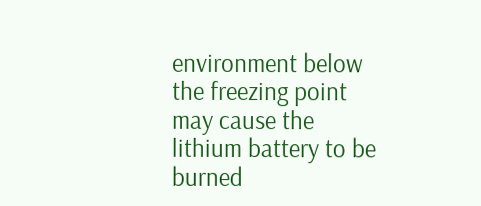environment below the freezing point may cause the lithium battery to be burned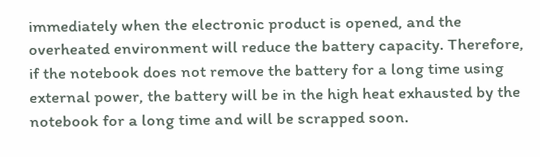immediately when the electronic product is opened, and the overheated environment will reduce the battery capacity. Therefore, if the notebook does not remove the battery for a long time using external power, the battery will be in the high heat exhausted by the notebook for a long time and will be scrapped soon.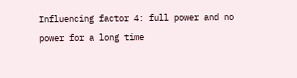Influencing factor 4: full power and no power for a long time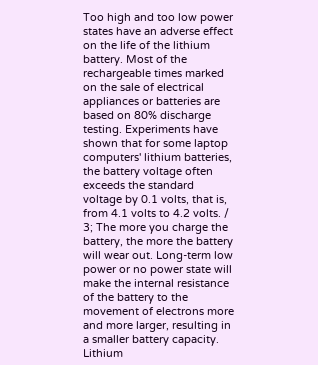Too high and too low power states have an adverse effect on the life of the lithium battery. Most of the rechargeable times marked on the sale of electrical appliances or batteries are based on 80% discharge testing. Experiments have shown that for some laptop computers' lithium batteries, the battery voltage often exceeds the standard voltage by 0.1 volts, that is, from 4.1 volts to 4.2 volts. / 3; The more you charge the battery, the more the battery will wear out. Long-term low power or no power state will make the internal resistance of the battery to the movement of electrons more and more larger, resulting in a smaller battery capacity. Lithium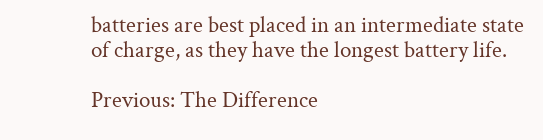batteries are best placed in an intermediate state of charge, as they have the longest battery life.

Previous: The Difference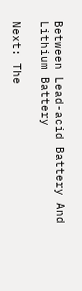Between Lead-acid Battery And Lithium Battery

Next: The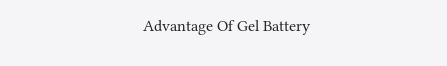Advantage Of Gel Battery